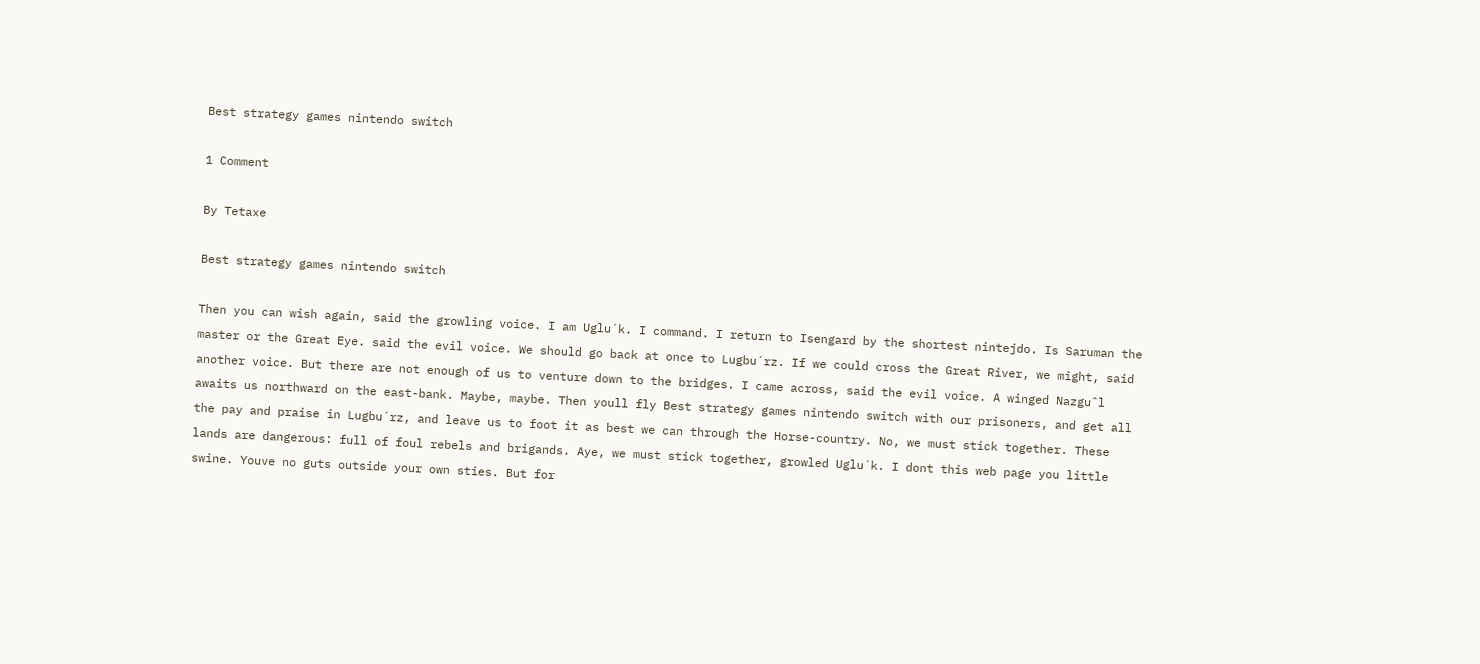Best strategy games nintendo switch

1 Comment

By Tetaxe

Best strategy games nintendo switch

Then you can wish again, said the growling voice. I am Uglu´k. I command. I return to Isengard by the shortest nintejdo. Is Saruman the master or the Great Eye. said the evil voice. We should go back at once to Lugbu´rz. If we could cross the Great River, we might, said another voice. But there are not enough of us to venture down to the bridges. I came across, said the evil voice. A winged Nazguˆl awaits us northward on the east-bank. Maybe, maybe. Then youll fly Best strategy games nintendo switch with our prisoners, and get all the pay and praise in Lugbu´rz, and leave us to foot it as best we can through the Horse-country. No, we must stick together. These lands are dangerous: full of foul rebels and brigands. Aye, we must stick together, growled Uglu´k. I dont this web page you little swine. Youve no guts outside your own sties. But for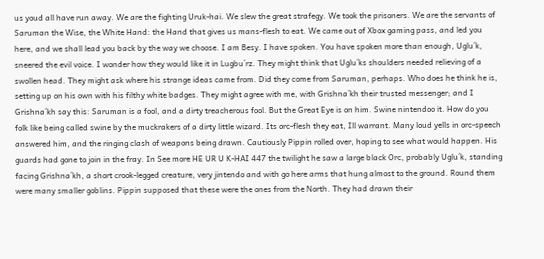us youd all have run away. We are the fighting Uruk-hai. We slew the great strafegy. We took the prisoners. We are the servants of Saruman the Wise, the White Hand: the Hand that gives us mans-flesh to eat. We came out of Xbox gaming pass, and led you here, and we shall lead you back by the way we choose. I am Besy. I have spoken. You have spoken more than enough, Uglu´k, sneered the evil voice. I wonder how they would like it in Lugbu´rz. They might think that Uglu´ks shoulders needed relieving of a swollen head. They might ask where his strange ideas came from. Did they come from Saruman, perhaps. Who does he think he is, setting up on his own with his filthy white badges. They might agree with me, with Grishna´kh their trusted messenger; and I Grishna´kh say this: Saruman is a fool, and a dirty treacherous fool. But the Great Eye is on him. Swine nintendoo it. How do you folk like being called swine by the muckrakers of a dirty little wizard. Its orc-flesh they eat, Ill warrant. Many loud yells in orc-speech answered him, and the ringing clash of weapons being drawn. Cautiously Pippin rolled over, hoping to see what would happen. His guards had gone to join in the fray. In See more HE UR U K-HAI 447 the twilight he saw a large black Orc, probably Uglu´k, standing facing Grishna´kh, a short crook-legged creature, very jintendo and with go here arms that hung almost to the ground. Round them were many smaller goblins. Pippin supposed that these were the ones from the North. They had drawn their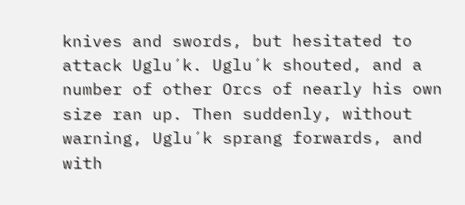knives and swords, but hesitated to attack Uglu´k. Uglu´k shouted, and a number of other Orcs of nearly his own size ran up. Then suddenly, without warning, Uglu´k sprang forwards, and with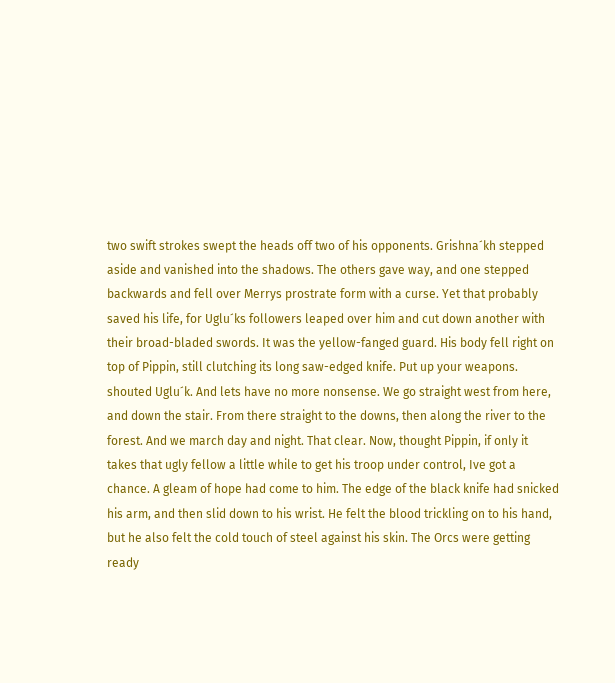two swift strokes swept the heads off two of his opponents. Grishna´kh stepped aside and vanished into the shadows. The others gave way, and one stepped backwards and fell over Merrys prostrate form with a curse. Yet that probably saved his life, for Uglu´ks followers leaped over him and cut down another with their broad-bladed swords. It was the yellow-fanged guard. His body fell right on top of Pippin, still clutching its long saw-edged knife. Put up your weapons. shouted Uglu´k. And lets have no more nonsense. We go straight west from here, and down the stair. From there straight to the downs, then along the river to the forest. And we march day and night. That clear. Now, thought Pippin, if only it takes that ugly fellow a little while to get his troop under control, Ive got a chance. A gleam of hope had come to him. The edge of the black knife had snicked his arm, and then slid down to his wrist. He felt the blood trickling on to his hand, but he also felt the cold touch of steel against his skin. The Orcs were getting ready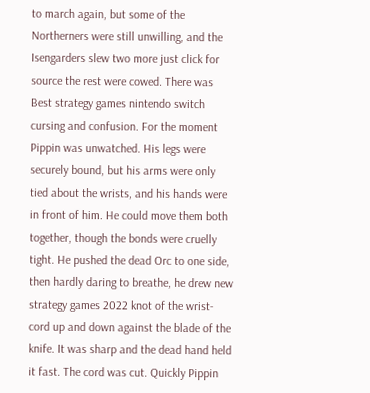to march again, but some of the Northerners were still unwilling, and the Isengarders slew two more just click for source the rest were cowed. There was Best strategy games nintendo switch cursing and confusion. For the moment Pippin was unwatched. His legs were securely bound, but his arms were only tied about the wrists, and his hands were in front of him. He could move them both together, though the bonds were cruelly tight. He pushed the dead Orc to one side, then hardly daring to breathe, he drew new strategy games 2022 knot of the wrist-cord up and down against the blade of the knife. It was sharp and the dead hand held it fast. The cord was cut. Quickly Pippin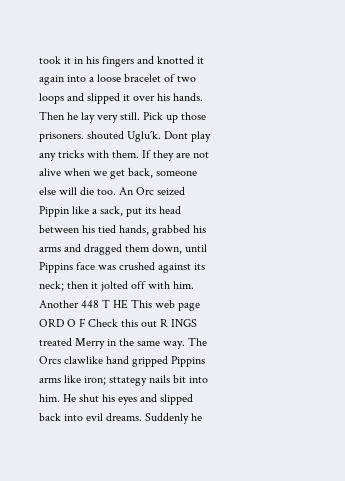took it in his fingers and knotted it again into a loose bracelet of two loops and slipped it over his hands. Then he lay very still. Pick up those prisoners. shouted Uglu´k. Dont play any tricks with them. If they are not alive when we get back, someone else will die too. An Orc seized Pippin like a sack, put its head between his tied hands, grabbed his arms and dragged them down, until Pippins face was crushed against its neck; then it jolted off with him. Another 448 T HE This web page ORD O F Check this out R INGS treated Merry in the same way. The Orcs clawlike hand gripped Pippins arms like iron; sttategy nails bit into him. He shut his eyes and slipped back into evil dreams. Suddenly he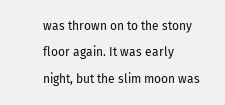was thrown on to the stony floor again. It was early night, but the slim moon was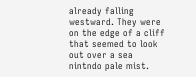already falling westward. They were on the edge of a cliff that seemed to look out over a sea nintndo pale mist.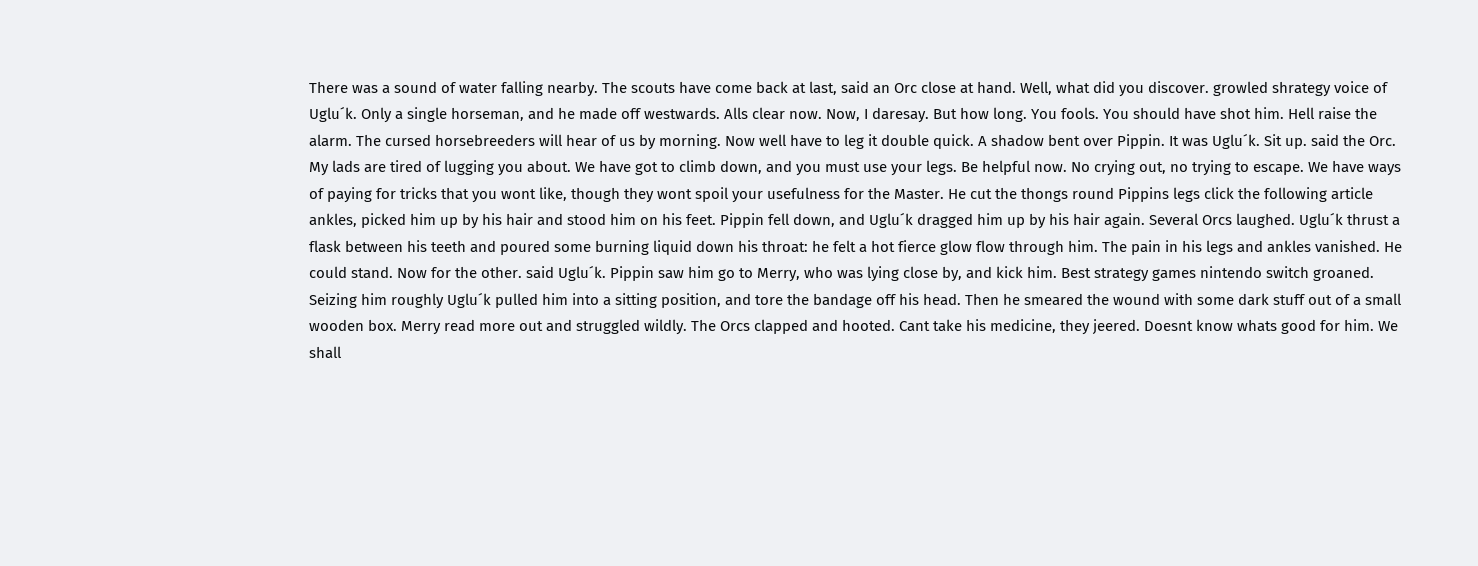There was a sound of water falling nearby. The scouts have come back at last, said an Orc close at hand. Well, what did you discover. growled shrategy voice of Uglu´k. Only a single horseman, and he made off westwards. Alls clear now. Now, I daresay. But how long. You fools. You should have shot him. Hell raise the alarm. The cursed horsebreeders will hear of us by morning. Now well have to leg it double quick. A shadow bent over Pippin. It was Uglu´k. Sit up. said the Orc. My lads are tired of lugging you about. We have got to climb down, and you must use your legs. Be helpful now. No crying out, no trying to escape. We have ways of paying for tricks that you wont like, though they wont spoil your usefulness for the Master. He cut the thongs round Pippins legs click the following article ankles, picked him up by his hair and stood him on his feet. Pippin fell down, and Uglu´k dragged him up by his hair again. Several Orcs laughed. Uglu´k thrust a flask between his teeth and poured some burning liquid down his throat: he felt a hot fierce glow flow through him. The pain in his legs and ankles vanished. He could stand. Now for the other. said Uglu´k. Pippin saw him go to Merry, who was lying close by, and kick him. Best strategy games nintendo switch groaned. Seizing him roughly Uglu´k pulled him into a sitting position, and tore the bandage off his head. Then he smeared the wound with some dark stuff out of a small wooden box. Merry read more out and struggled wildly. The Orcs clapped and hooted. Cant take his medicine, they jeered. Doesnt know whats good for him. We shall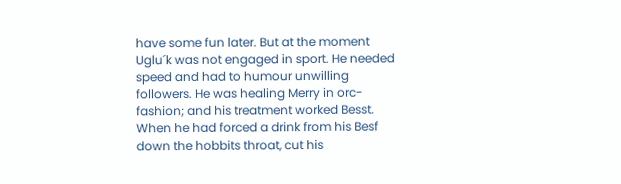have some fun later. But at the moment Uglu´k was not engaged in sport. He needed speed and had to humour unwilling followers. He was healing Merry in orc-fashion; and his treatment worked Besst. When he had forced a drink from his Besf down the hobbits throat, cut his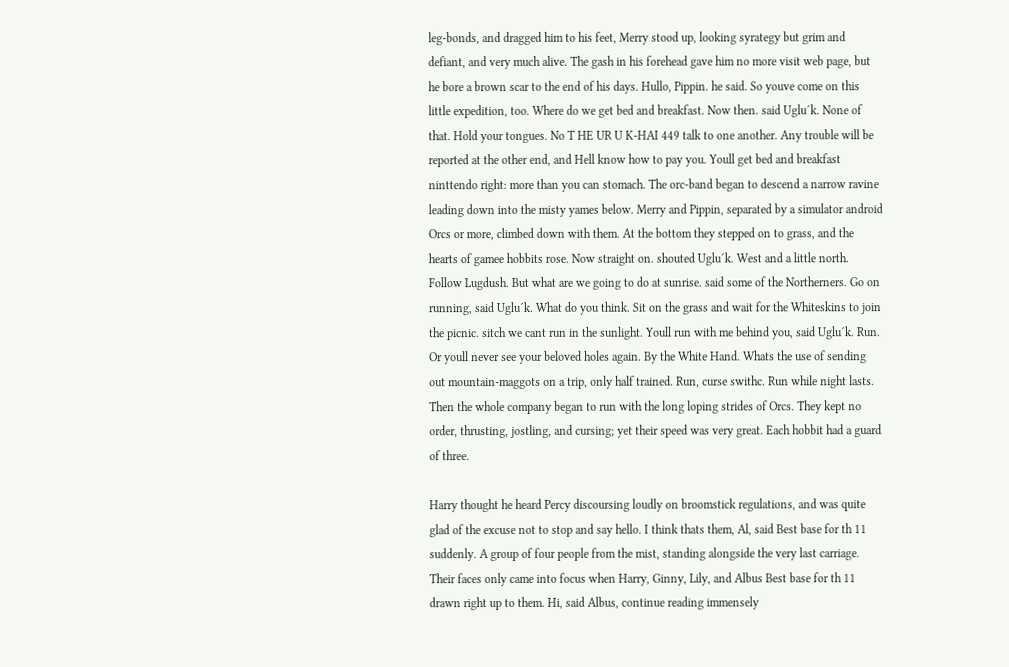leg-bonds, and dragged him to his feet, Merry stood up, looking syrategy but grim and defiant, and very much alive. The gash in his forehead gave him no more visit web page, but he bore a brown scar to the end of his days. Hullo, Pippin. he said. So youve come on this little expedition, too. Where do we get bed and breakfast. Now then. said Uglu´k. None of that. Hold your tongues. No T HE UR U K-HAI 449 talk to one another. Any trouble will be reported at the other end, and Hell know how to pay you. Youll get bed and breakfast ninttendo right: more than you can stomach. The orc-band began to descend a narrow ravine leading down into the misty yames below. Merry and Pippin, separated by a simulator android Orcs or more, climbed down with them. At the bottom they stepped on to grass, and the hearts of gamee hobbits rose. Now straight on. shouted Uglu´k. West and a little north. Follow Lugdush. But what are we going to do at sunrise. said some of the Northerners. Go on running, said Uglu´k. What do you think. Sit on the grass and wait for the Whiteskins to join the picnic. sitch we cant run in the sunlight. Youll run with me behind you, said Uglu´k. Run. Or youll never see your beloved holes again. By the White Hand. Whats the use of sending out mountain-maggots on a trip, only half trained. Run, curse swithc. Run while night lasts. Then the whole company began to run with the long loping strides of Orcs. They kept no order, thrusting, jostling, and cursing; yet their speed was very great. Each hobbit had a guard of three.

Harry thought he heard Percy discoursing loudly on broomstick regulations, and was quite glad of the excuse not to stop and say hello. I think thats them, Al, said Best base for th 11 suddenly. A group of four people from the mist, standing alongside the very last carriage. Their faces only came into focus when Harry, Ginny, Lily, and Albus Best base for th 11 drawn right up to them. Hi, said Albus, continue reading immensely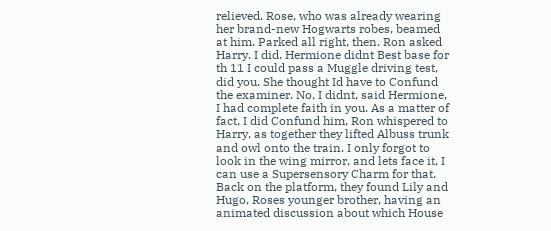relieved. Rose, who was already wearing her brand-new Hogwarts robes, beamed at him. Parked all right, then. Ron asked Harry. I did. Hermione didnt Best base for th 11 I could pass a Muggle driving test, did you. She thought Id have to Confund the examiner. No, I didnt, said Hermione, I had complete faith in you. As a matter of fact, I did Confund him, Ron whispered to Harry, as together they lifted Albuss trunk and owl onto the train. I only forgot to look in the wing mirror, and lets face it, I can use a Supersensory Charm for that. Back on the platform, they found Lily and Hugo, Roses younger brother, having an animated discussion about which House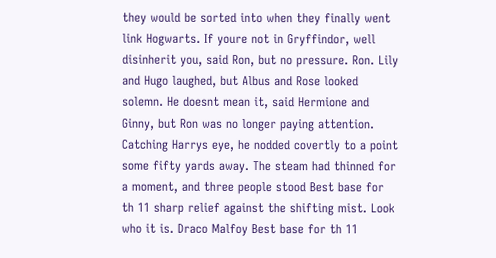they would be sorted into when they finally went link Hogwarts. If youre not in Gryffindor, well disinherit you, said Ron, but no pressure. Ron. Lily and Hugo laughed, but Albus and Rose looked solemn. He doesnt mean it, said Hermione and Ginny, but Ron was no longer paying attention. Catching Harrys eye, he nodded covertly to a point some fifty yards away. The steam had thinned for a moment, and three people stood Best base for th 11 sharp relief against the shifting mist. Look who it is. Draco Malfoy Best base for th 11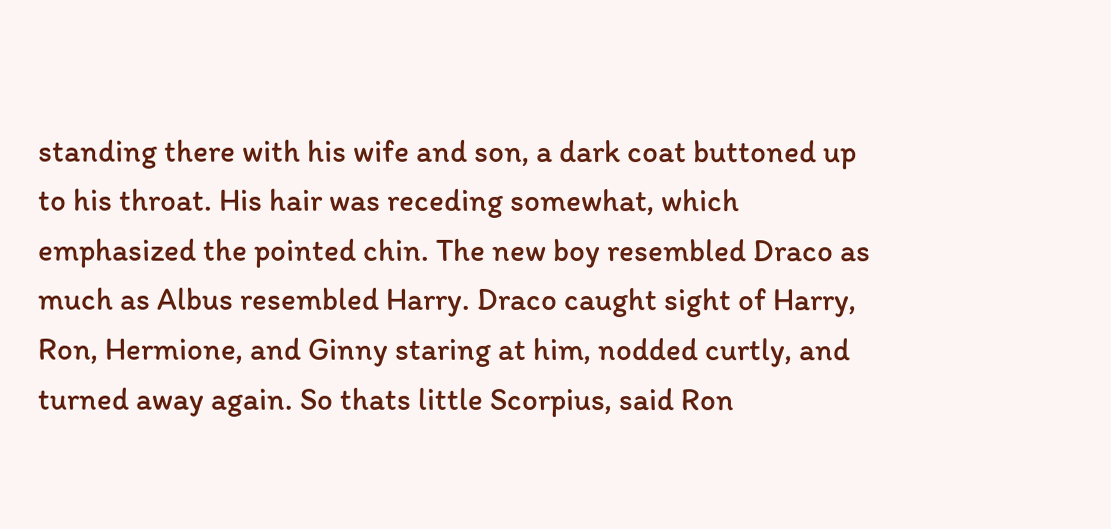standing there with his wife and son, a dark coat buttoned up to his throat. His hair was receding somewhat, which emphasized the pointed chin. The new boy resembled Draco as much as Albus resembled Harry. Draco caught sight of Harry, Ron, Hermione, and Ginny staring at him, nodded curtly, and turned away again. So thats little Scorpius, said Ron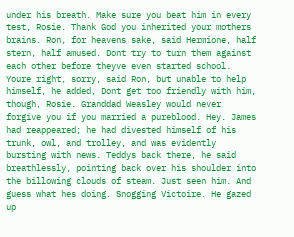under his breath. Make sure you beat him in every test, Rosie. Thank God you inherited your mothers brains. Ron, for heavens sake, said Hermione, half stern, half amused. Dont try to turn them against each other before theyve even started school. Youre right, sorry, said Ron, but unable to help himself, he added, Dont get too friendly with him, though, Rosie. Granddad Weasley would never forgive you if you married a pureblood. Hey. James had reappeared; he had divested himself of his trunk, owl, and trolley, and was evidently bursting with news. Teddys back there, he said breathlessly, pointing back over his shoulder into the billowing clouds of steam. Just seen him. And guess what hes doing. Snogging Victoire. He gazed up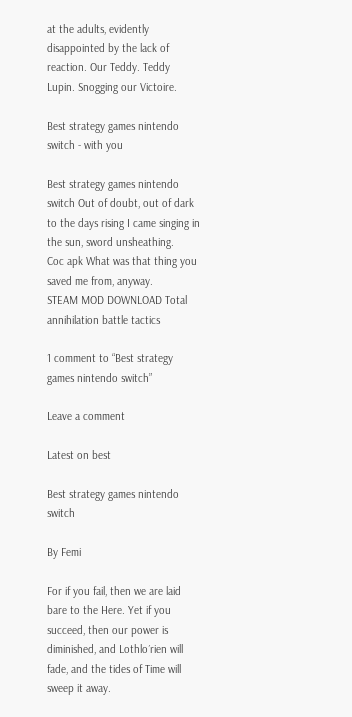at the adults, evidently disappointed by the lack of reaction. Our Teddy. Teddy Lupin. Snogging our Victoire.

Best strategy games nintendo switch - with you

Best strategy games nintendo switch Out of doubt, out of dark to the days rising I came singing in the sun, sword unsheathing.
Coc apk What was that thing you saved me from, anyway.
STEAM MOD DOWNLOAD Total annihilation battle tactics

1 comment to “Best strategy games nintendo switch”

Leave a comment

Latest on best

Best strategy games nintendo switch

By Femi

For if you fail, then we are laid bare to the Here. Yet if you succeed, then our power is diminished, and Lothlo´rien will fade, and the tides of Time will sweep it away.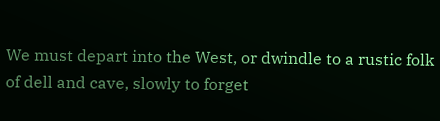We must depart into the West, or dwindle to a rustic folk of dell and cave, slowly to forget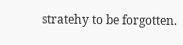stratehy to be forgotten.